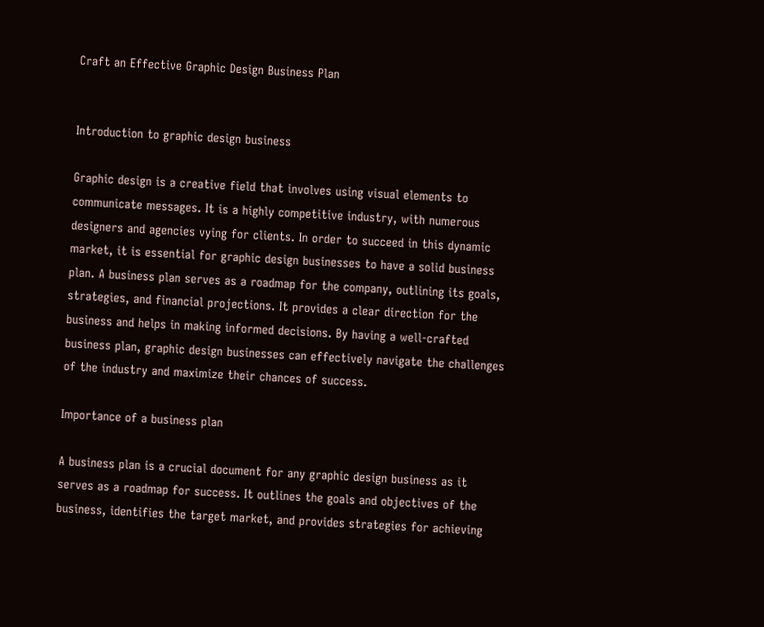Craft an Effective Graphic Design Business Plan


Introduction to graphic design business

Graphic design is a creative field that involves using visual elements to communicate messages. It is a highly competitive industry, with numerous designers and agencies vying for clients. In order to succeed in this dynamic market, it is essential for graphic design businesses to have a solid business plan. A business plan serves as a roadmap for the company, outlining its goals, strategies, and financial projections. It provides a clear direction for the business and helps in making informed decisions. By having a well-crafted business plan, graphic design businesses can effectively navigate the challenges of the industry and maximize their chances of success.

Importance of a business plan

A business plan is a crucial document for any graphic design business as it serves as a roadmap for success. It outlines the goals and objectives of the business, identifies the target market, and provides strategies for achieving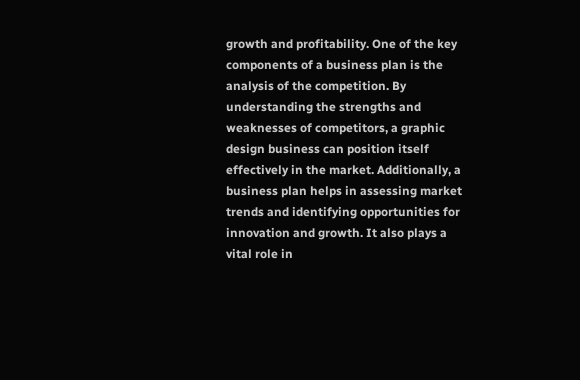growth and profitability. One of the key components of a business plan is the analysis of the competition. By understanding the strengths and weaknesses of competitors, a graphic design business can position itself effectively in the market. Additionally, a business plan helps in assessing market trends and identifying opportunities for innovation and growth. It also plays a vital role in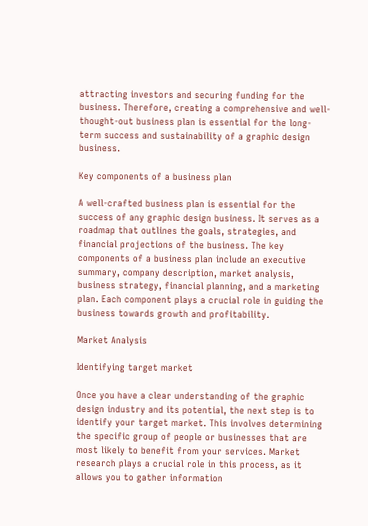attracting investors and securing funding for the business. Therefore, creating a comprehensive and well-thought-out business plan is essential for the long-term success and sustainability of a graphic design business.

Key components of a business plan

A well-crafted business plan is essential for the success of any graphic design business. It serves as a roadmap that outlines the goals, strategies, and financial projections of the business. The key components of a business plan include an executive summary, company description, market analysis, business strategy, financial planning, and a marketing plan. Each component plays a crucial role in guiding the business towards growth and profitability.

Market Analysis

Identifying target market

Once you have a clear understanding of the graphic design industry and its potential, the next step is to identify your target market. This involves determining the specific group of people or businesses that are most likely to benefit from your services. Market research plays a crucial role in this process, as it allows you to gather information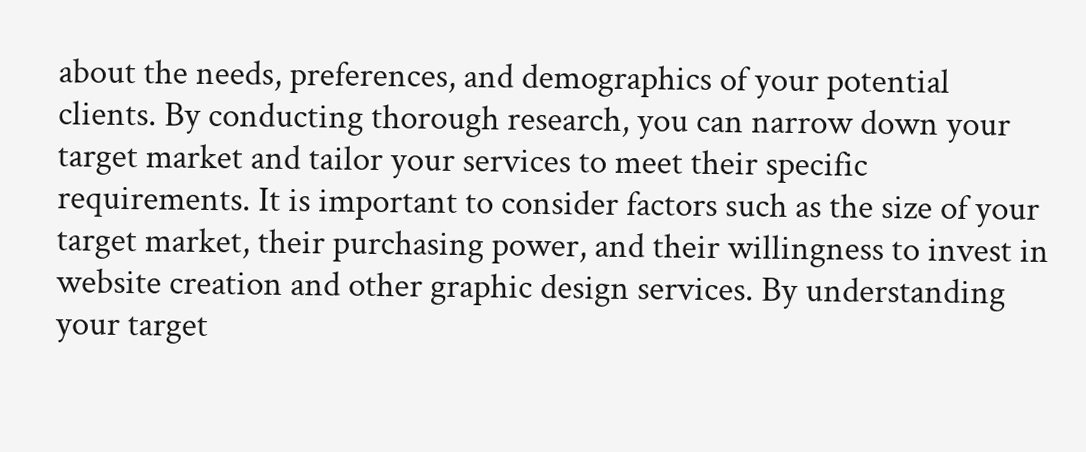about the needs, preferences, and demographics of your potential clients. By conducting thorough research, you can narrow down your target market and tailor your services to meet their specific requirements. It is important to consider factors such as the size of your target market, their purchasing power, and their willingness to invest in website creation and other graphic design services. By understanding your target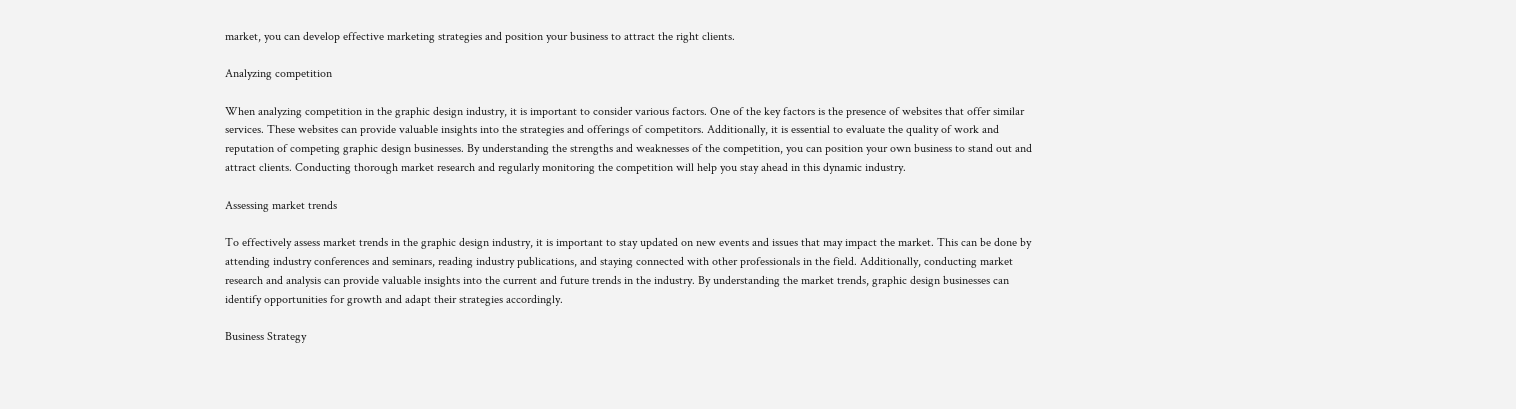market, you can develop effective marketing strategies and position your business to attract the right clients.

Analyzing competition

When analyzing competition in the graphic design industry, it is important to consider various factors. One of the key factors is the presence of websites that offer similar services. These websites can provide valuable insights into the strategies and offerings of competitors. Additionally, it is essential to evaluate the quality of work and reputation of competing graphic design businesses. By understanding the strengths and weaknesses of the competition, you can position your own business to stand out and attract clients. Conducting thorough market research and regularly monitoring the competition will help you stay ahead in this dynamic industry.

Assessing market trends

To effectively assess market trends in the graphic design industry, it is important to stay updated on new events and issues that may impact the market. This can be done by attending industry conferences and seminars, reading industry publications, and staying connected with other professionals in the field. Additionally, conducting market research and analysis can provide valuable insights into the current and future trends in the industry. By understanding the market trends, graphic design businesses can identify opportunities for growth and adapt their strategies accordingly.

Business Strategy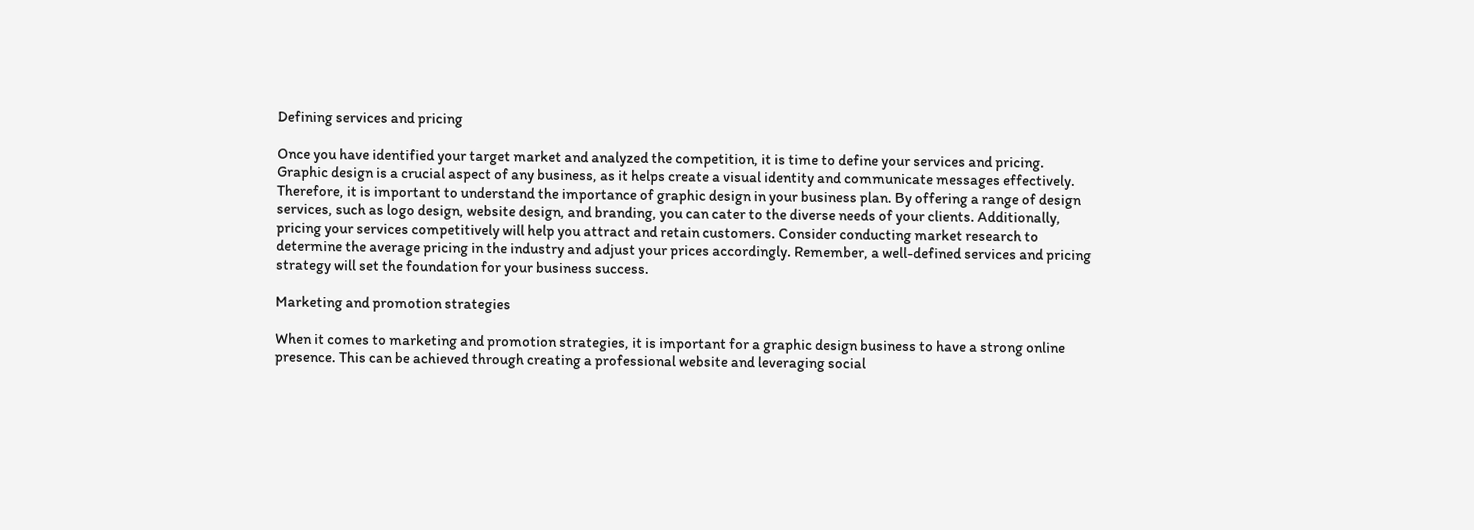Defining services and pricing

Once you have identified your target market and analyzed the competition, it is time to define your services and pricing. Graphic design is a crucial aspect of any business, as it helps create a visual identity and communicate messages effectively. Therefore, it is important to understand the importance of graphic design in your business plan. By offering a range of design services, such as logo design, website design, and branding, you can cater to the diverse needs of your clients. Additionally, pricing your services competitively will help you attract and retain customers. Consider conducting market research to determine the average pricing in the industry and adjust your prices accordingly. Remember, a well-defined services and pricing strategy will set the foundation for your business success.

Marketing and promotion strategies

When it comes to marketing and promotion strategies, it is important for a graphic design business to have a strong online presence. This can be achieved through creating a professional website and leveraging social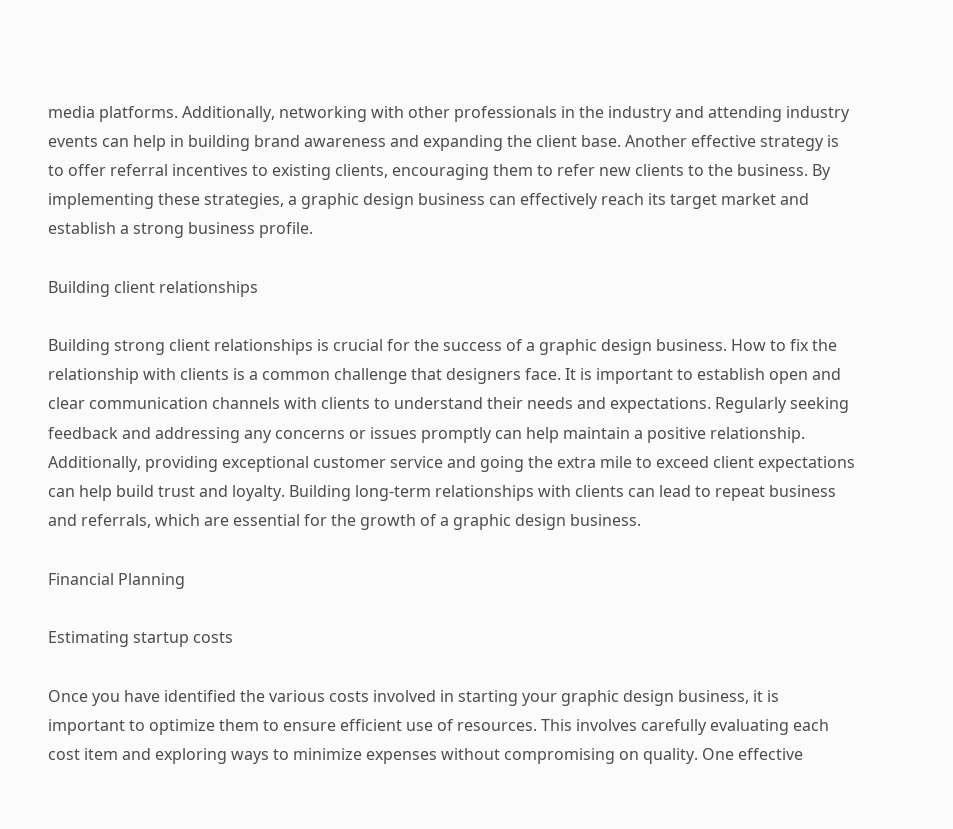media platforms. Additionally, networking with other professionals in the industry and attending industry events can help in building brand awareness and expanding the client base. Another effective strategy is to offer referral incentives to existing clients, encouraging them to refer new clients to the business. By implementing these strategies, a graphic design business can effectively reach its target market and establish a strong business profile.

Building client relationships

Building strong client relationships is crucial for the success of a graphic design business. How to fix the relationship with clients is a common challenge that designers face. It is important to establish open and clear communication channels with clients to understand their needs and expectations. Regularly seeking feedback and addressing any concerns or issues promptly can help maintain a positive relationship. Additionally, providing exceptional customer service and going the extra mile to exceed client expectations can help build trust and loyalty. Building long-term relationships with clients can lead to repeat business and referrals, which are essential for the growth of a graphic design business.

Financial Planning

Estimating startup costs

Once you have identified the various costs involved in starting your graphic design business, it is important to optimize them to ensure efficient use of resources. This involves carefully evaluating each cost item and exploring ways to minimize expenses without compromising on quality. One effective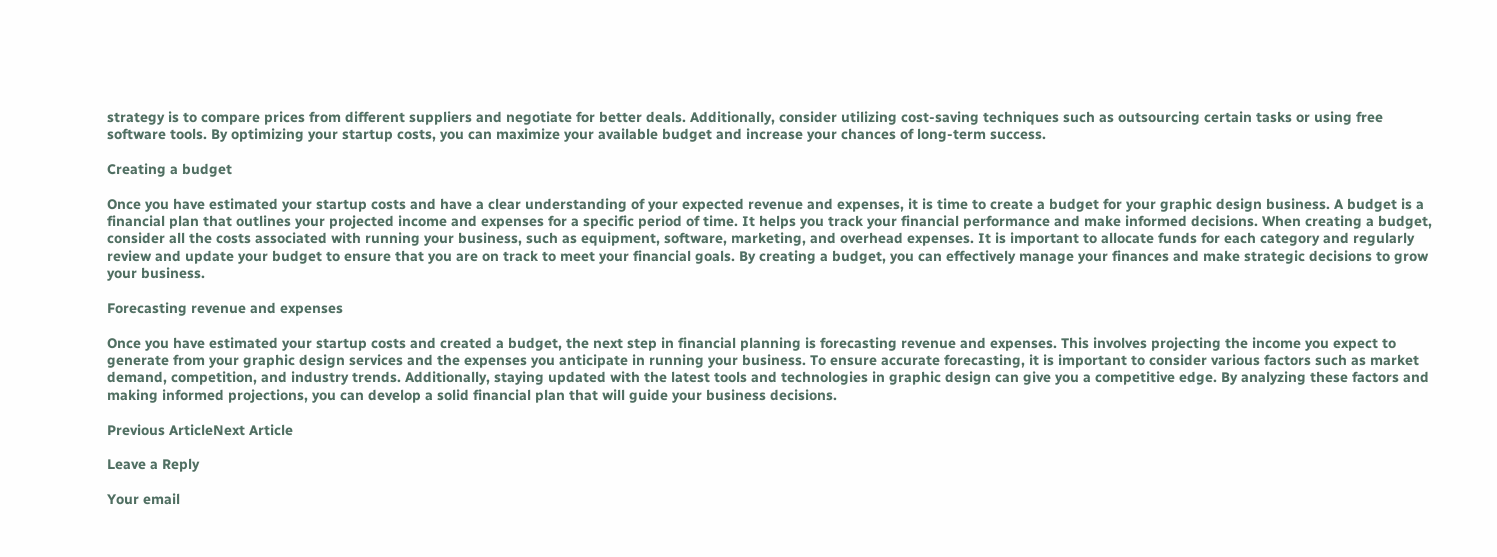strategy is to compare prices from different suppliers and negotiate for better deals. Additionally, consider utilizing cost-saving techniques such as outsourcing certain tasks or using free software tools. By optimizing your startup costs, you can maximize your available budget and increase your chances of long-term success.

Creating a budget

Once you have estimated your startup costs and have a clear understanding of your expected revenue and expenses, it is time to create a budget for your graphic design business. A budget is a financial plan that outlines your projected income and expenses for a specific period of time. It helps you track your financial performance and make informed decisions. When creating a budget, consider all the costs associated with running your business, such as equipment, software, marketing, and overhead expenses. It is important to allocate funds for each category and regularly review and update your budget to ensure that you are on track to meet your financial goals. By creating a budget, you can effectively manage your finances and make strategic decisions to grow your business.

Forecasting revenue and expenses

Once you have estimated your startup costs and created a budget, the next step in financial planning is forecasting revenue and expenses. This involves projecting the income you expect to generate from your graphic design services and the expenses you anticipate in running your business. To ensure accurate forecasting, it is important to consider various factors such as market demand, competition, and industry trends. Additionally, staying updated with the latest tools and technologies in graphic design can give you a competitive edge. By analyzing these factors and making informed projections, you can develop a solid financial plan that will guide your business decisions.

Previous ArticleNext Article

Leave a Reply

Your email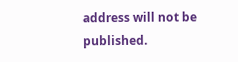address will not be published.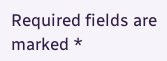Required fields are marked *